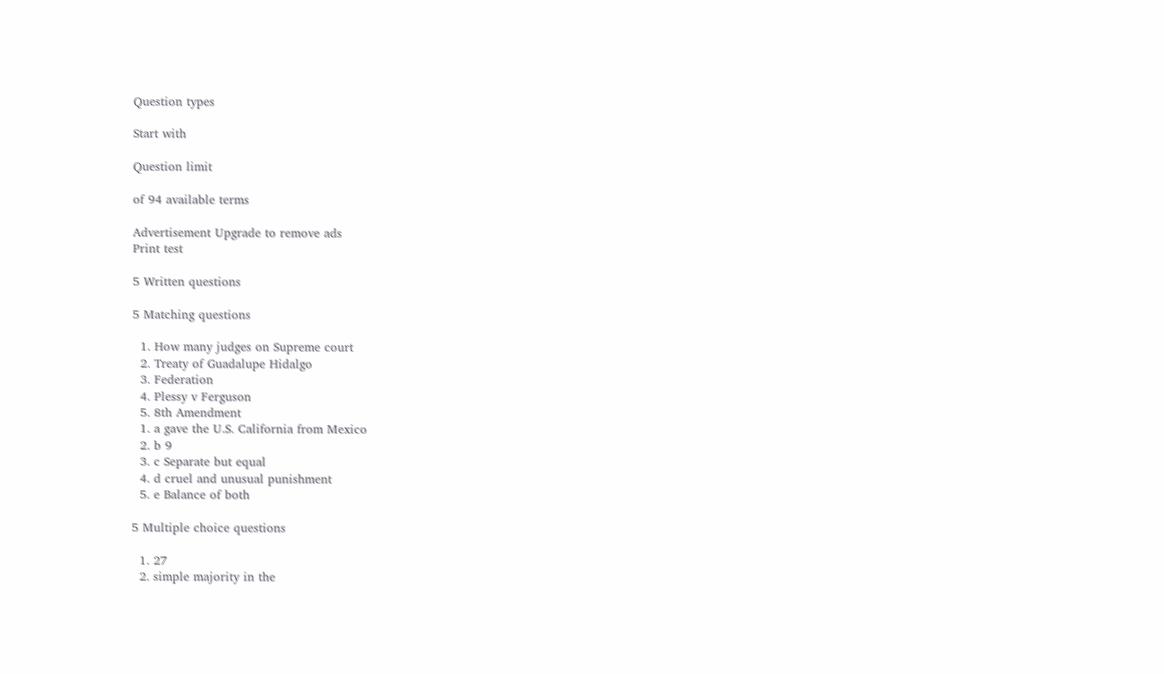Question types

Start with

Question limit

of 94 available terms

Advertisement Upgrade to remove ads
Print test

5 Written questions

5 Matching questions

  1. How many judges on Supreme court
  2. Treaty of Guadalupe Hidalgo
  3. Federation
  4. Plessy v Ferguson
  5. 8th Amendment
  1. a gave the U.S. California from Mexico
  2. b 9
  3. c Separate but equal
  4. d cruel and unusual punishment
  5. e Balance of both

5 Multiple choice questions

  1. 27
  2. simple majority in the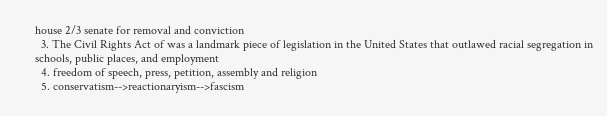house 2/3 senate for removal and conviction
  3. The Civil Rights Act of was a landmark piece of legislation in the United States that outlawed racial segregation in schools, public places, and employment
  4. freedom of speech, press, petition, assembly and religion
  5. conservatism-->reactionaryism-->fascism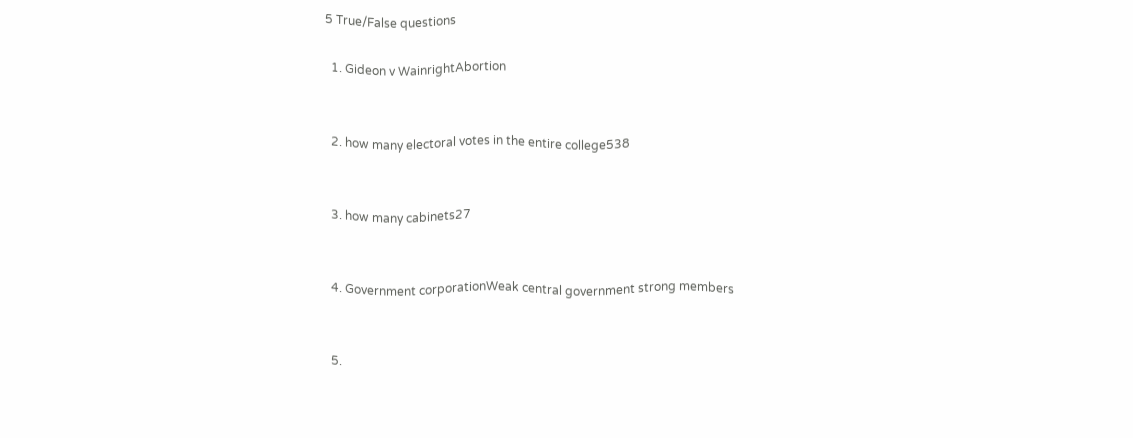5 True/False questions

  1. Gideon v WainrightAbortion


  2. how many electoral votes in the entire college538


  3. how many cabinets27


  4. Government corporationWeak central government strong members


  5.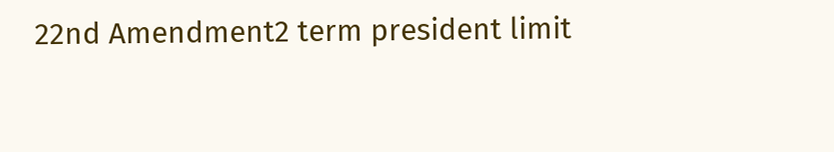22nd Amendment2 term president limit